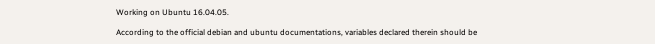Working on Ubuntu 16.04.05.

According to the official debian and ubuntu documentations, variables declared therein should be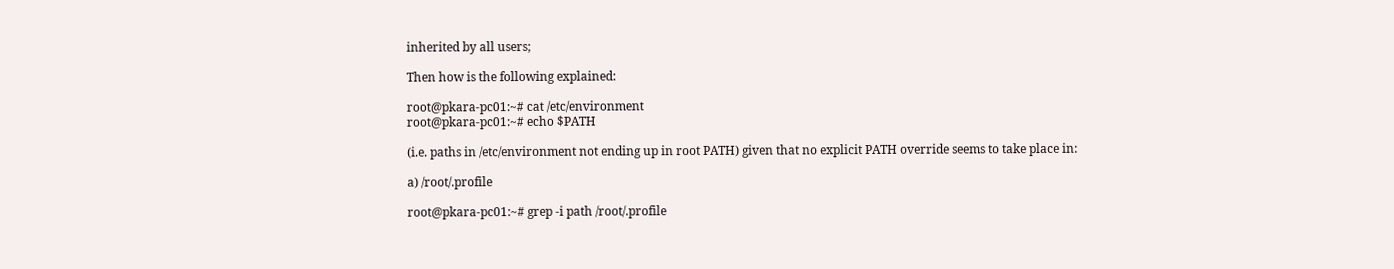inherited by all users;

Then how is the following explained:

root@pkara-pc01:~# cat /etc/environment
root@pkara-pc01:~# echo $PATH

(i.e. paths in /etc/environment not ending up in root PATH) given that no explicit PATH override seems to take place in:

a) /root/.profile

root@pkara-pc01:~# grep -i path /root/.profile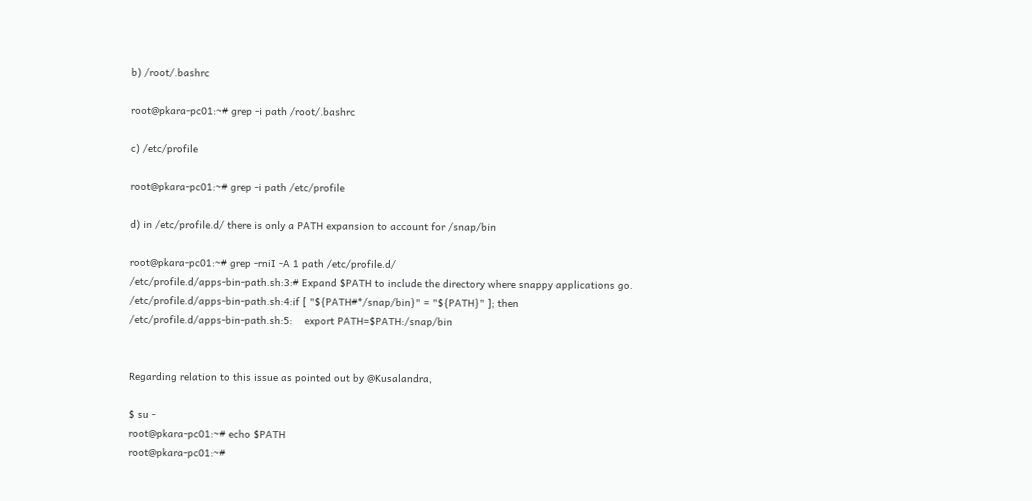b) /root/.bashrc

root@pkara-pc01:~# grep -i path /root/.bashrc

c) /etc/profile

root@pkara-pc01:~# grep -i path /etc/profile

d) in /etc/profile.d/ there is only a PATH expansion to account for /snap/bin

root@pkara-pc01:~# grep -rniI -A 1 path /etc/profile.d/
/etc/profile.d/apps-bin-path.sh:3:# Expand $PATH to include the directory where snappy applications go.
/etc/profile.d/apps-bin-path.sh:4:if [ "${PATH#*/snap/bin}" = "${PATH}" ]; then
/etc/profile.d/apps-bin-path.sh:5:    export PATH=$PATH:/snap/bin


Regarding relation to this issue as pointed out by @Kusalandra,

$ su -
root@pkara-pc01:~# echo $PATH
root@pkara-pc01:~#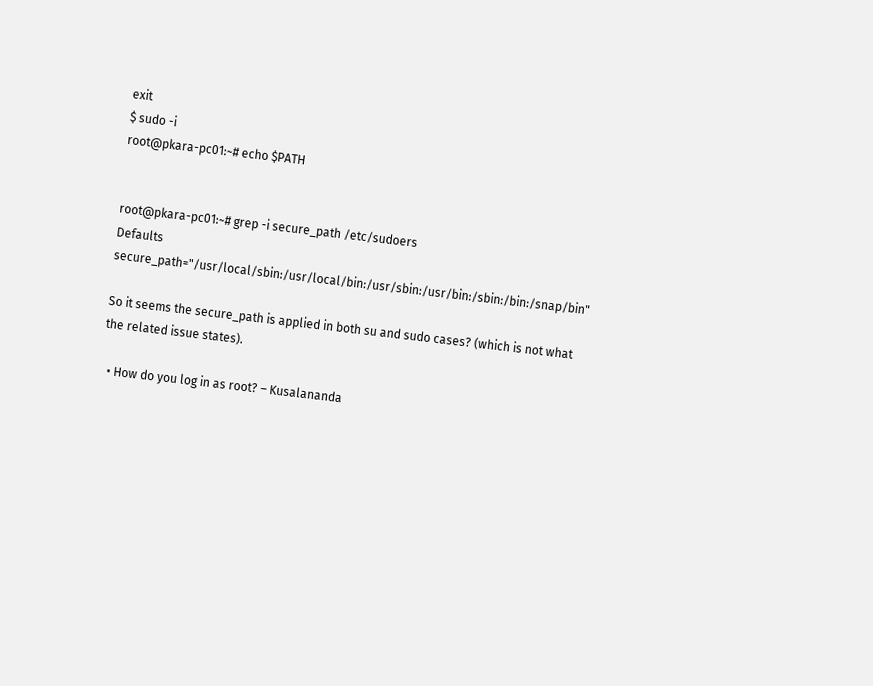exit
$ sudo -i
root@pkara-pc01:~# echo $PATH


root@pkara-pc01:~# grep -i secure_path /etc/sudoers
Defaults    secure_path="/usr/local/sbin:/usr/local/bin:/usr/sbin:/usr/bin:/sbin:/bin:/snap/bin"

So it seems the secure_path is applied in both su and sudo cases? (which is not what the related issue states).

  • How do you log in as root? – Kusalananda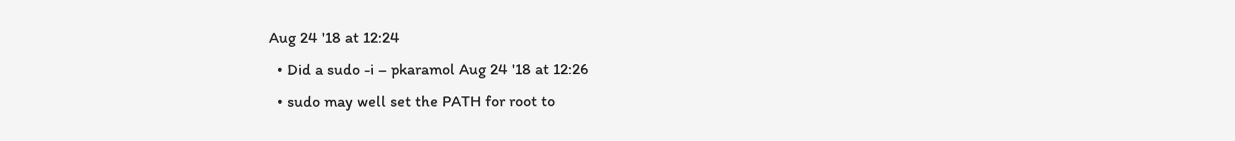Aug 24 '18 at 12:24
  • Did a sudo -i – pkaramol Aug 24 '18 at 12:26
  • sudo may well set the PATH for root to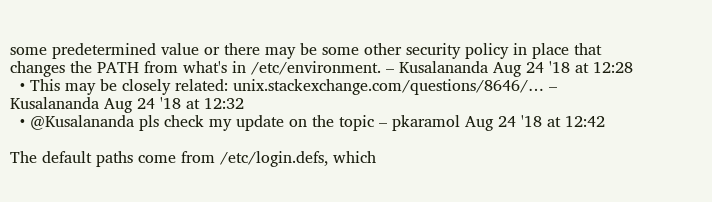some predetermined value or there may be some other security policy in place that changes the PATH from what's in /etc/environment. – Kusalananda Aug 24 '18 at 12:28
  • This may be closely related: unix.stackexchange.com/questions/8646/… – Kusalananda Aug 24 '18 at 12:32
  • @Kusalananda pls check my update on the topic – pkaramol Aug 24 '18 at 12:42

The default paths come from /etc/login.defs, which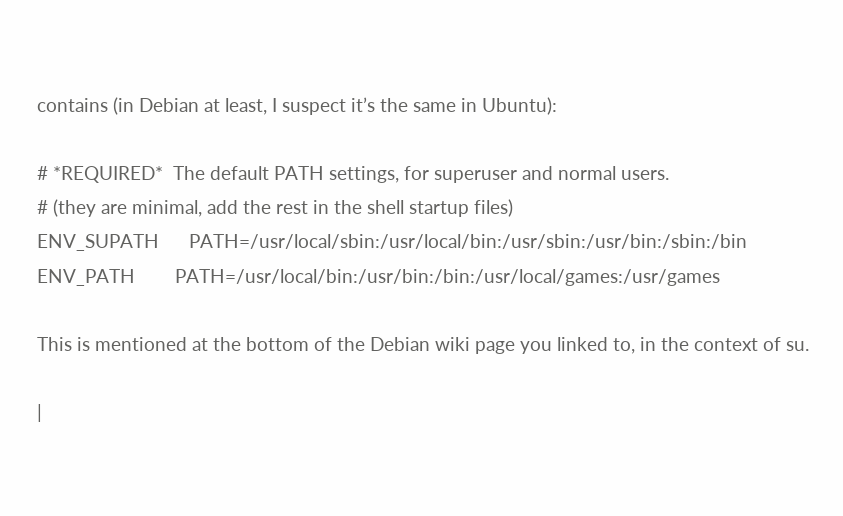contains (in Debian at least, I suspect it’s the same in Ubuntu):

# *REQUIRED*  The default PATH settings, for superuser and normal users.
# (they are minimal, add the rest in the shell startup files)
ENV_SUPATH      PATH=/usr/local/sbin:/usr/local/bin:/usr/sbin:/usr/bin:/sbin:/bin
ENV_PATH        PATH=/usr/local/bin:/usr/bin:/bin:/usr/local/games:/usr/games

This is mentioned at the bottom of the Debian wiki page you linked to, in the context of su.

|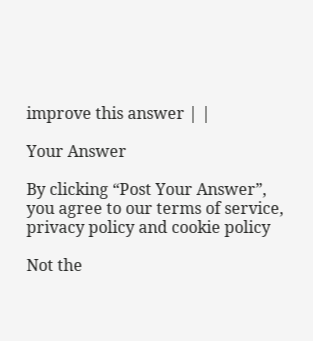improve this answer | |

Your Answer

By clicking “Post Your Answer”, you agree to our terms of service, privacy policy and cookie policy

Not the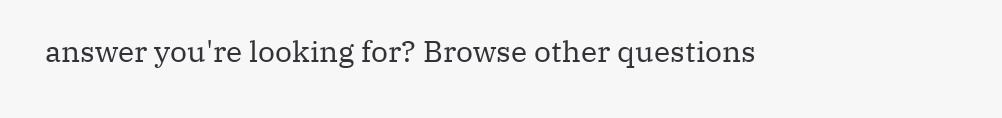answer you're looking for? Browse other questions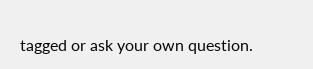tagged or ask your own question.